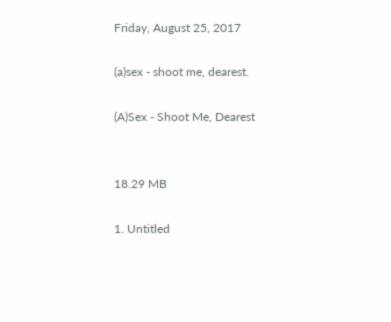Friday, August 25, 2017

(a)sex - shoot me, dearest.

(A)Sex - Shoot Me, Dearest


18.29 MB

1. Untitled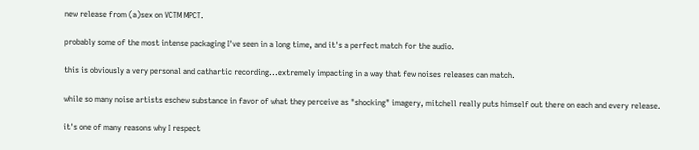new release from (a)sex on VCTM MPCT.

probably some of the most intense packaging I've seen in a long time, and it's a perfect match for the audio.

this is obviously a very personal and cathartic recording...extremely impacting in a way that few noises releases can match.

while so many noise artists eschew substance in favor of what they perceive as "shocking" imagery, mitchell really puts himself out there on each and every release.

it's one of many reasons why I respect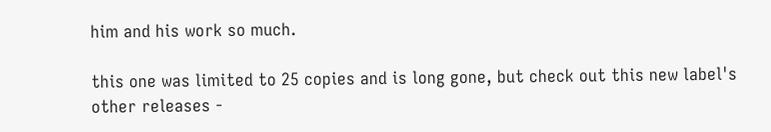him and his work so much.

this one was limited to 25 copies and is long gone, but check out this new label's other releases -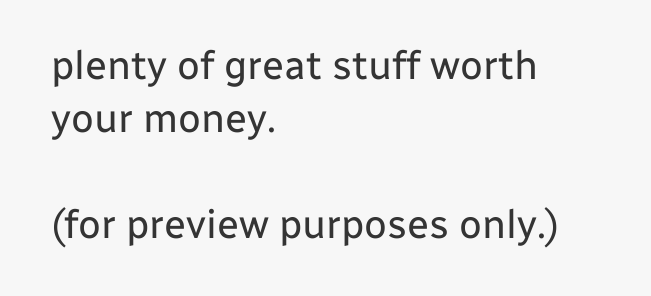plenty of great stuff worth your money.

(for preview purposes only.)